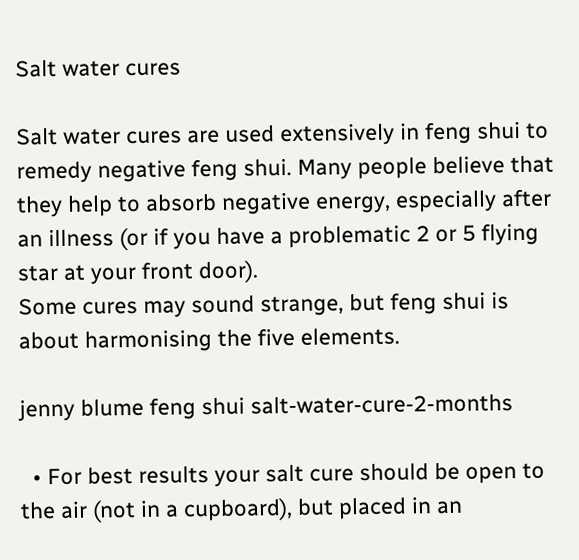Salt water cures

Salt water cures are used extensively in feng shui to remedy negative feng shui. Many people believe that they help to absorb negative energy, especially after an illness (or if you have a problematic 2 or 5 flying star at your front door).
Some cures may sound strange, but feng shui is about harmonising the five elements.

jenny blume feng shui salt-water-cure-2-months

  • For best results your salt cure should be open to the air (not in a cupboard), but placed in an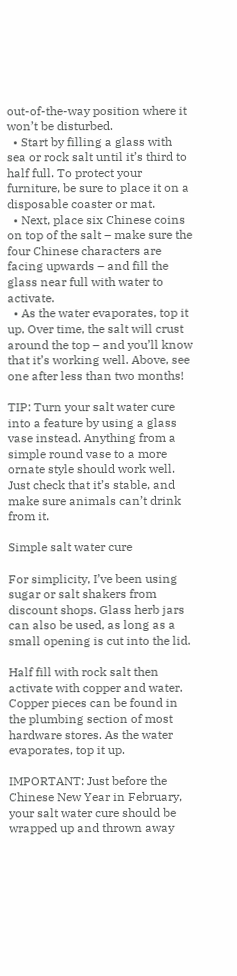out-of-the-way position where it won’t be disturbed.
  • Start by filling a glass with sea or rock salt until it’s third to half full. To protect your furniture, be sure to place it on a disposable coaster or mat.
  • Next, place six Chinese coins on top of the salt – make sure the four Chinese characters are facing upwards – and fill the glass near full with water to activate.
  • As the water evaporates, top it up. Over time, the salt will crust around the top – and you’ll know that it’s working well. Above, see one after less than two months!

TIP: Turn your salt water cure into a feature by using a glass vase instead. Anything from a simple round vase to a more ornate style should work well. Just check that it’s stable, and make sure animals can’t drink from it.

Simple salt water cure

For simplicity, I’ve been using sugar or salt shakers from discount shops. Glass herb jars can also be used, as long as a small opening is cut into the lid.

Half fill with rock salt then activate with copper and water. Copper pieces can be found in the plumbing section of most hardware stores. As the water evaporates, top it up.

IMPORTANT: Just before the Chinese New Year in February, your salt water cure should be wrapped up and thrown away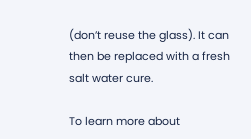(don’t reuse the glass). It can then be replaced with a fresh salt water cure.

To learn more about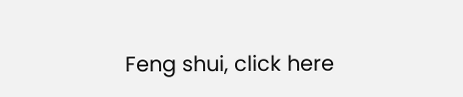Feng shui, click here